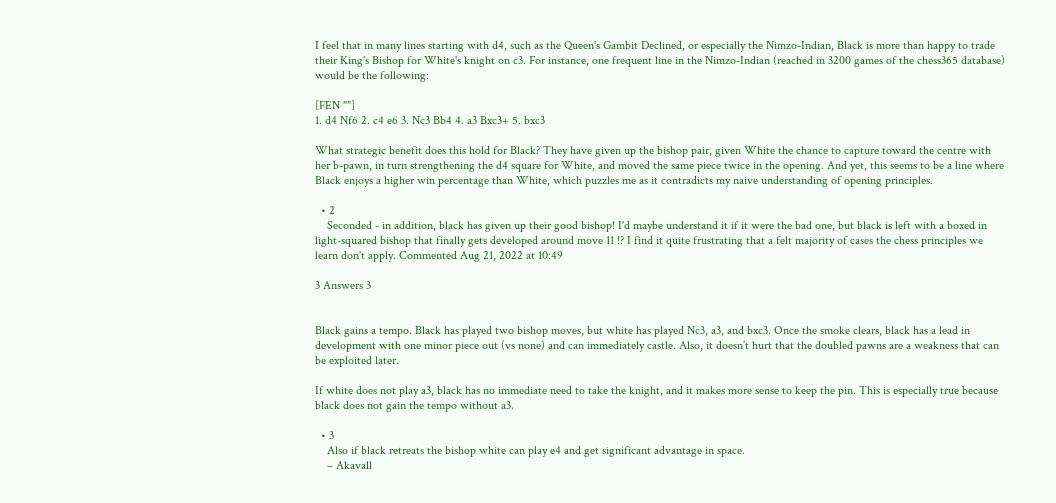I feel that in many lines starting with d4, such as the Queen's Gambit Declined, or especially the Nimzo-Indian, Black is more than happy to trade their King's Bishop for White's knight on c3. For instance, one frequent line in the Nimzo-Indian (reached in 3200 games of the chess365 database) would be the following:

[FEN ""]
1. d4 Nf6 2. c4 e6 3. Nc3 Bb4 4. a3 Bxc3+ 5. bxc3

What strategic benefit does this hold for Black? They have given up the bishop pair, given White the chance to capture toward the centre with her b-pawn, in turn strengthening the d4 square for White, and moved the same piece twice in the opening. And yet, this seems to be a line where Black enjoys a higher win percentage than White, which puzzles me as it contradicts my naive understanding of opening principles.

  • 2
    Seconded - in addition, black has given up their good bishop! I'd maybe understand it if it were the bad one, but black is left with a boxed in light-squared bishop that finally gets developed around move 11 !? I find it quite frustrating that a felt majority of cases the chess principles we learn don't apply. Commented Aug 21, 2022 at 10:49

3 Answers 3


Black gains a tempo. Black has played two bishop moves, but white has played Nc3, a3, and bxc3. Once the smoke clears, black has a lead in development with one minor piece out (vs none) and can immediately castle. Also, it doesn’t hurt that the doubled pawns are a weakness that can be exploited later.

If white does not play a3, black has no immediate need to take the knight, and it makes more sense to keep the pin. This is especially true because black does not gain the tempo without a3.

  • 3
    Also if black retreats the bishop white can play e4 and get significant advantage in space.
    – Akavall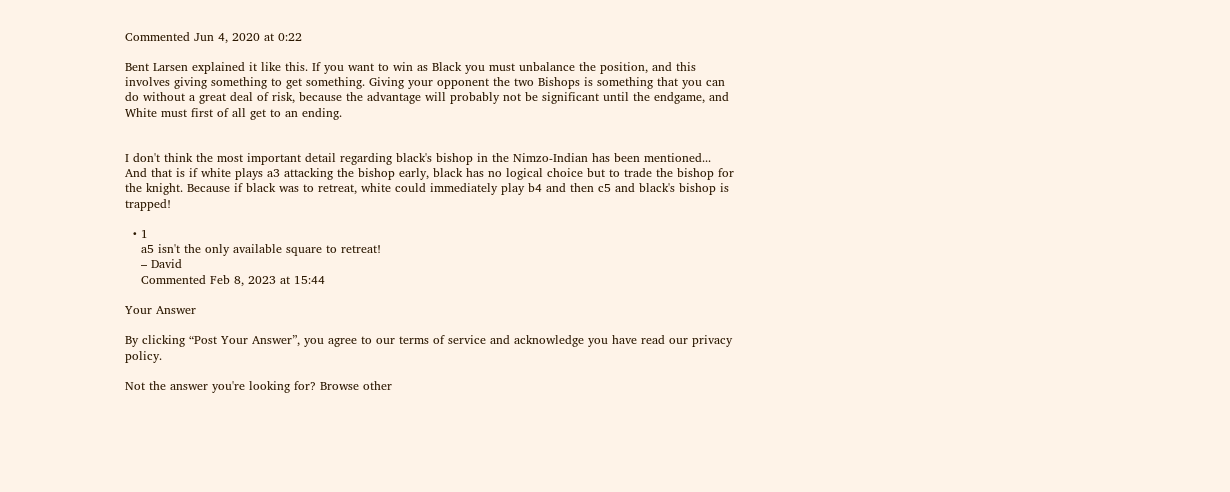Commented Jun 4, 2020 at 0:22

Bent Larsen explained it like this. If you want to win as Black you must unbalance the position, and this involves giving something to get something. Giving your opponent the two Bishops is something that you can do without a great deal of risk, because the advantage will probably not be significant until the endgame, and White must first of all get to an ending.


I don't think the most important detail regarding black's bishop in the Nimzo-Indian has been mentioned... And that is if white plays a3 attacking the bishop early, black has no logical choice but to trade the bishop for the knight. Because if black was to retreat, white could immediately play b4 and then c5 and black's bishop is trapped!

  • 1
    a5 isn't the only available square to retreat!
    – David
    Commented Feb 8, 2023 at 15:44

Your Answer

By clicking “Post Your Answer”, you agree to our terms of service and acknowledge you have read our privacy policy.

Not the answer you're looking for? Browse other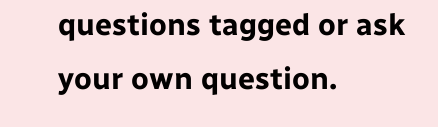questions tagged or ask your own question.